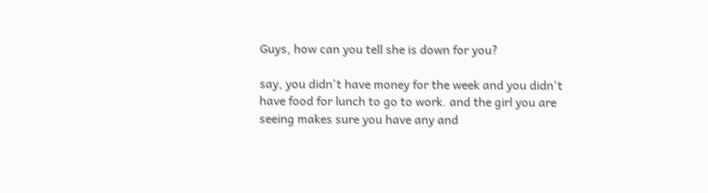Guys, how can you tell she is down for you?

say, you didn't have money for the week and you didn't have food for lunch to go to work. and the girl you are seeing makes sure you have any and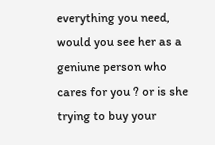everything you need, would you see her as a geniune person who cares for you ? or is she trying to buy your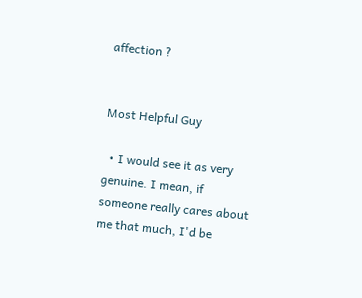affection ?


Most Helpful Guy

  • I would see it as very genuine. I mean, if someone really cares about me that much, I'd be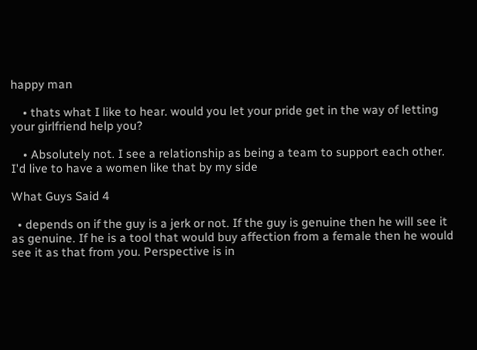happy man

    • thats what I like to hear. would you let your pride get in the way of letting your girlfriend help you?

    • Absolutely not. I see a relationship as being a team to support each other. I'd live to have a women like that by my side

What Guys Said 4

  • depends on if the guy is a jerk or not. If the guy is genuine then he will see it as genuine. If he is a tool that would buy affection from a female then he would see it as that from you. Perspective is in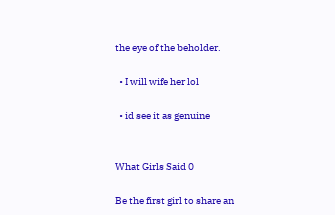the eye of the beholder.

  • I will wife her lol

  • id see it as genuine


What Girls Said 0

Be the first girl to share an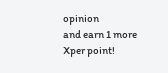opinion
and earn 1 more Xper point!